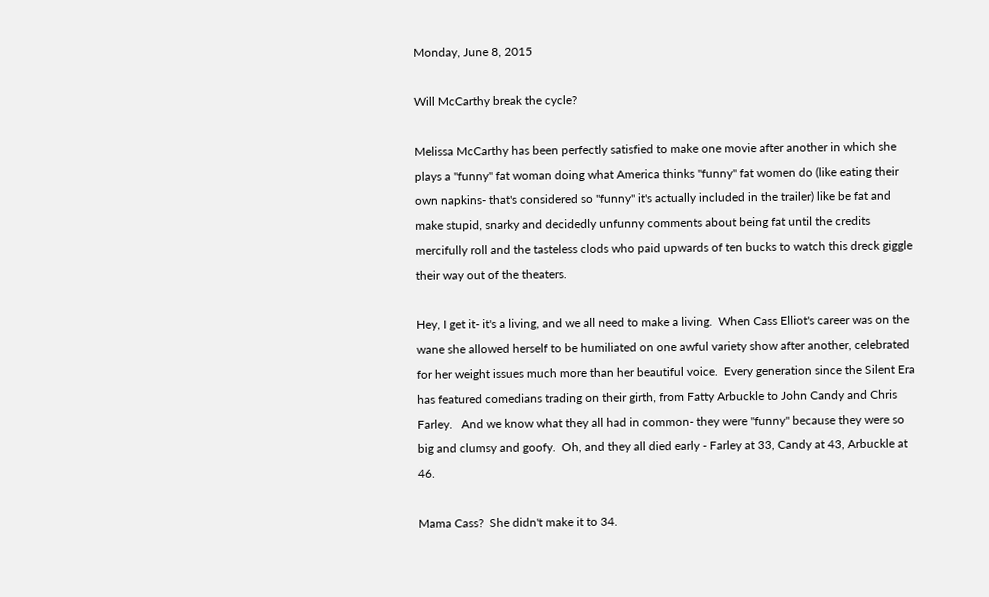Monday, June 8, 2015

Will McCarthy break the cycle?

Melissa McCarthy has been perfectly satisfied to make one movie after another in which she plays a "funny" fat woman doing what America thinks "funny" fat women do (like eating their own napkins- that's considered so "funny" it's actually included in the trailer) like be fat and make stupid, snarky and decidedly unfunny comments about being fat until the credits mercifully roll and the tasteless clods who paid upwards of ten bucks to watch this dreck giggle their way out of the theaters.

Hey, I get it- it's a living, and we all need to make a living.  When Cass Elliot's career was on the wane she allowed herself to be humiliated on one awful variety show after another, celebrated for her weight issues much more than her beautiful voice.  Every generation since the Silent Era has featured comedians trading on their girth, from Fatty Arbuckle to John Candy and Chris Farley.   And we know what they all had in common- they were "funny" because they were so big and clumsy and goofy.  Oh, and they all died early - Farley at 33, Candy at 43, Arbuckle at 46.

Mama Cass?  She didn't make it to 34.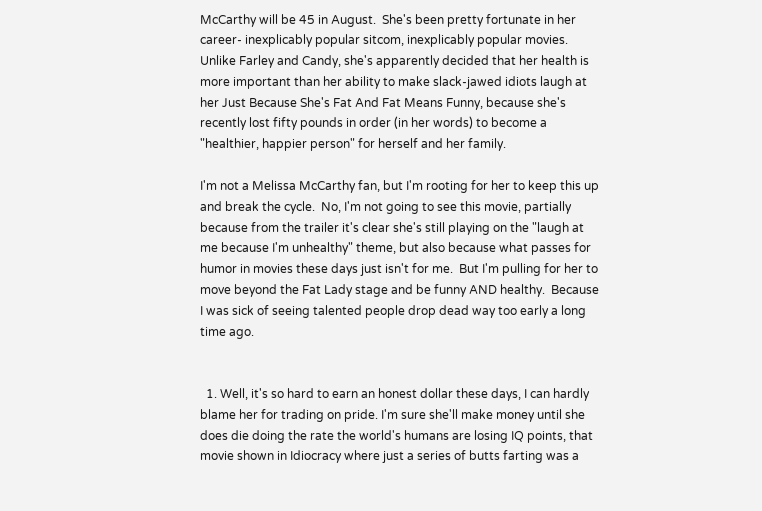McCarthy will be 45 in August.  She's been pretty fortunate in her career- inexplicably popular sitcom, inexplicably popular movies.   Unlike Farley and Candy, she's apparently decided that her health is more important than her ability to make slack-jawed idiots laugh at her Just Because She's Fat And Fat Means Funny, because she's recently lost fifty pounds in order (in her words) to become a "healthier, happier person" for herself and her family.

I'm not a Melissa McCarthy fan, but I'm rooting for her to keep this up and break the cycle.  No, I'm not going to see this movie, partially because from the trailer it's clear she's still playing on the "laugh at me because I'm unhealthy" theme, but also because what passes for humor in movies these days just isn't for me.  But I'm pulling for her to move beyond the Fat Lady stage and be funny AND healthy.  Because I was sick of seeing talented people drop dead way too early a long time ago.


  1. Well, it's so hard to earn an honest dollar these days, I can hardly blame her for trading on pride. I'm sure she'll make money until she does die doing the rate the world's humans are losing IQ points, that movie shown in Idiocracy where just a series of butts farting was a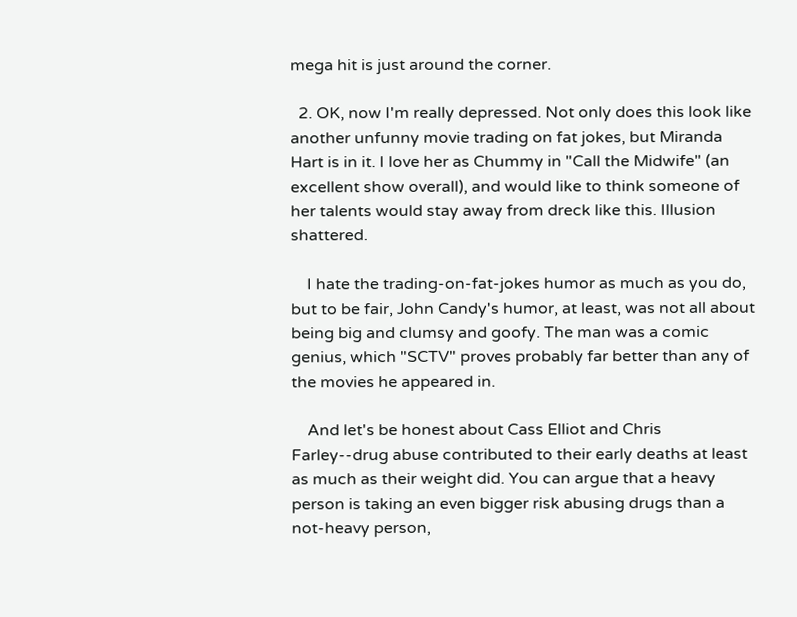mega hit is just around the corner.

  2. OK, now I'm really depressed. Not only does this look like another unfunny movie trading on fat jokes, but Miranda Hart is in it. I love her as Chummy in "Call the Midwife" (an excellent show overall), and would like to think someone of her talents would stay away from dreck like this. Illusion shattered.

    I hate the trading-on-fat-jokes humor as much as you do, but to be fair, John Candy's humor, at least, was not all about being big and clumsy and goofy. The man was a comic genius, which "SCTV" proves probably far better than any of the movies he appeared in.

    And let's be honest about Cass Elliot and Chris Farley--drug abuse contributed to their early deaths at least as much as their weight did. You can argue that a heavy person is taking an even bigger risk abusing drugs than a not-heavy person,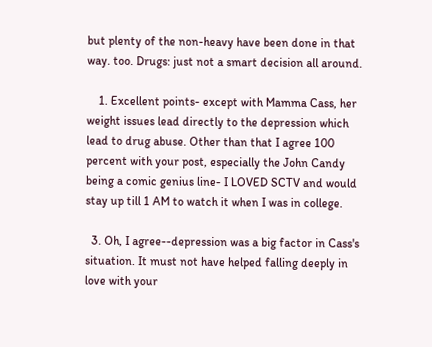but plenty of the non-heavy have been done in that way. too. Drugs: just not a smart decision all around.

    1. Excellent points- except with Mamma Cass, her weight issues lead directly to the depression which lead to drug abuse. Other than that I agree 100 percent with your post, especially the John Candy being a comic genius line- I LOVED SCTV and would stay up till 1 AM to watch it when I was in college.

  3. Oh, I agree--depression was a big factor in Cass's situation. It must not have helped falling deeply in love with your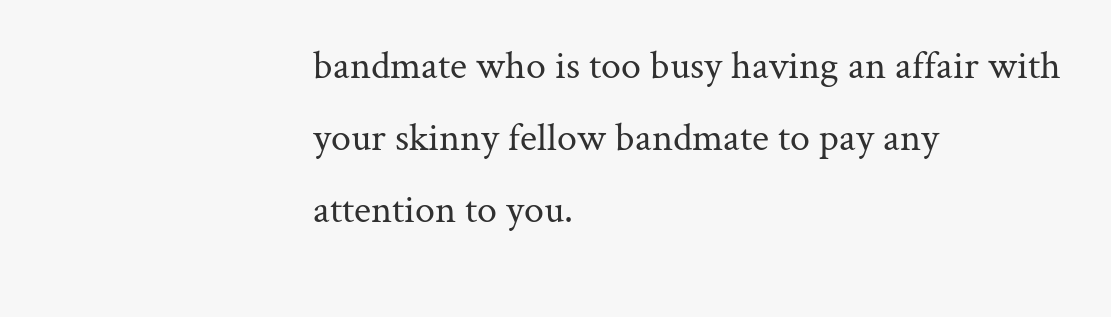bandmate who is too busy having an affair with your skinny fellow bandmate to pay any attention to you.